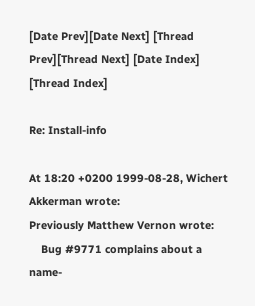[Date Prev][Date Next] [Thread Prev][Thread Next] [Date Index] [Thread Index]

Re: Install-info

At 18:20 +0200 1999-08-28, Wichert Akkerman wrote:
Previously Matthew Vernon wrote:
    Bug #9771 complains about a name-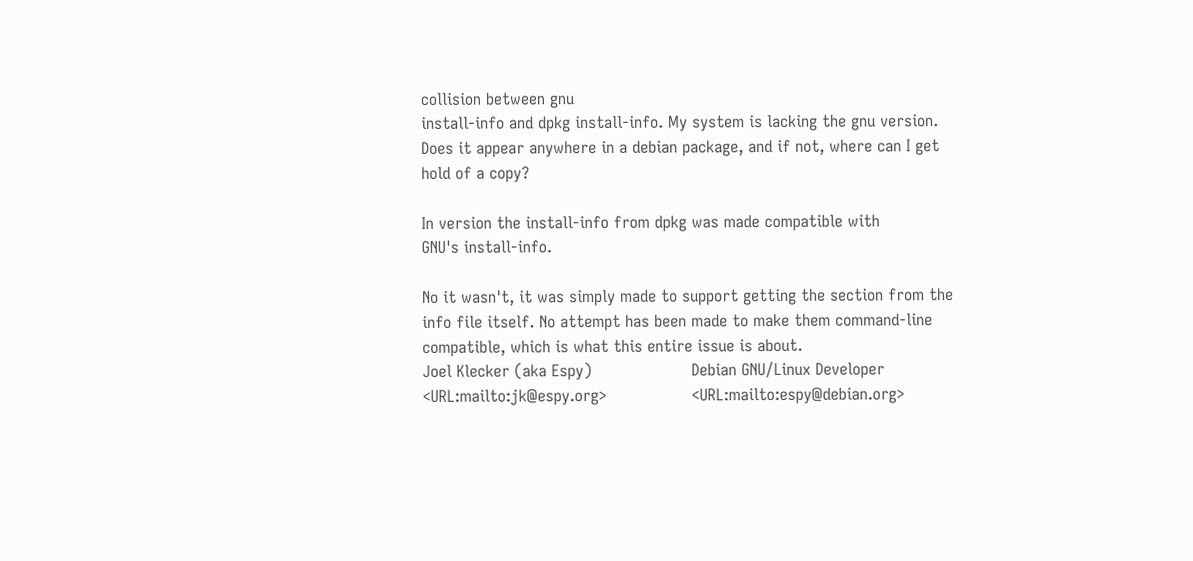collision between gnu
install-info and dpkg install-info. My system is lacking the gnu version.
Does it appear anywhere in a debian package, and if not, where can I get
hold of a copy?

In version the install-info from dpkg was made compatible with
GNU's install-info.

No it wasn't, it was simply made to support getting the section from the info file itself. No attempt has been made to make them command-line compatible, which is what this entire issue is about.
Joel Klecker (aka Espy)                    Debian GNU/Linux Developer
<URL:mailto:jk@espy.org>                 <URL:mailto:espy@debian.org>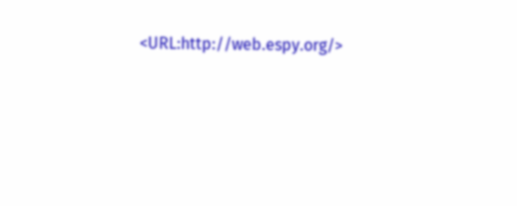<URL:http://web.espy.org/>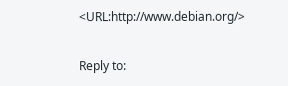<URL:http://www.debian.org/>

Reply to: